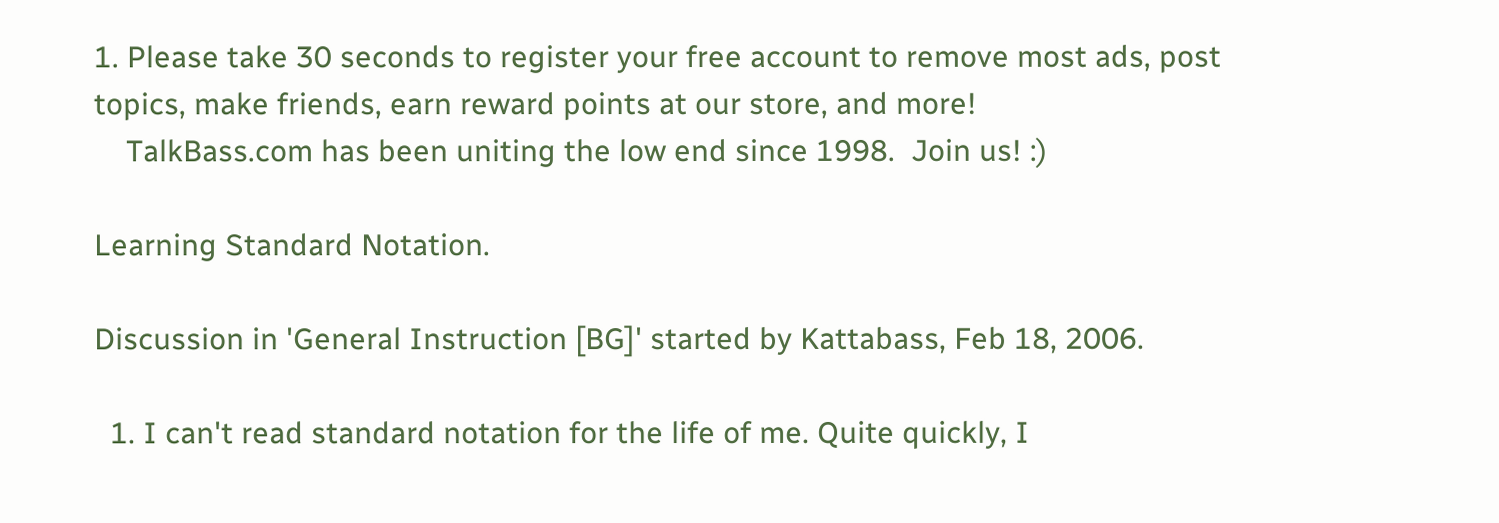1. Please take 30 seconds to register your free account to remove most ads, post topics, make friends, earn reward points at our store, and more!
    TalkBass.com has been uniting the low end since 1998.  Join us! :)

Learning Standard Notation.

Discussion in 'General Instruction [BG]' started by Kattabass, Feb 18, 2006.

  1. I can't read standard notation for the life of me. Quite quickly, I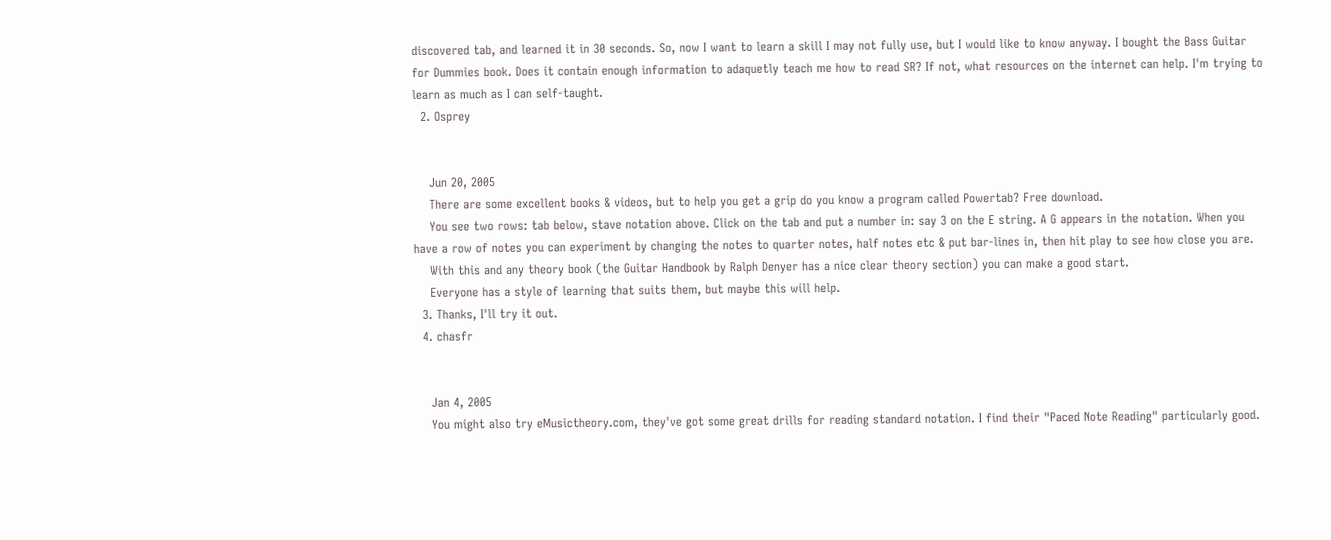discovered tab, and learned it in 30 seconds. So, now I want to learn a skill I may not fully use, but I would like to know anyway. I bought the Bass Guitar for Dummies book. Does it contain enough information to adaquetly teach me how to read SR? If not, what resources on the internet can help. I'm trying to learn as much as I can self-taught.
  2. Osprey


    Jun 20, 2005
    There are some excellent books & videos, but to help you get a grip do you know a program called Powertab? Free download.
    You see two rows: tab below, stave notation above. Click on the tab and put a number in: say 3 on the E string. A G appears in the notation. When you have a row of notes you can experiment by changing the notes to quarter notes, half notes etc & put bar-lines in, then hit play to see how close you are.
    With this and any theory book (the Guitar Handbook by Ralph Denyer has a nice clear theory section) you can make a good start.
    Everyone has a style of learning that suits them, but maybe this will help.
  3. Thanks, I'll try it out.
  4. chasfr


    Jan 4, 2005
    You might also try eMusictheory.com, they've got some great drills for reading standard notation. I find their "Paced Note Reading" particularly good.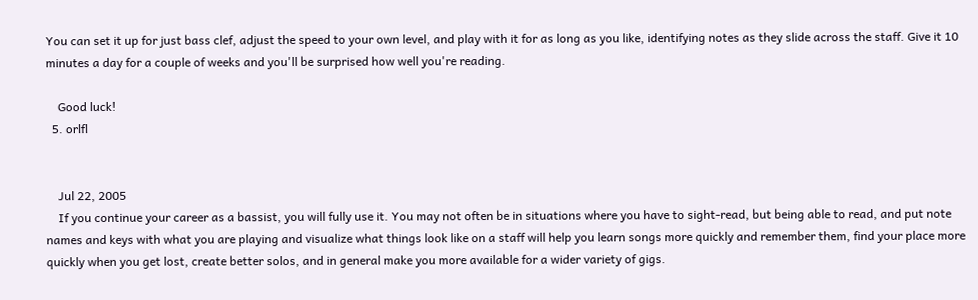You can set it up for just bass clef, adjust the speed to your own level, and play with it for as long as you like, identifying notes as they slide across the staff. Give it 10 minutes a day for a couple of weeks and you'll be surprised how well you're reading.

    Good luck!
  5. orlfl


    Jul 22, 2005
    If you continue your career as a bassist, you will fully use it. You may not often be in situations where you have to sight-read, but being able to read, and put note names and keys with what you are playing and visualize what things look like on a staff will help you learn songs more quickly and remember them, find your place more quickly when you get lost, create better solos, and in general make you more available for a wider variety of gigs.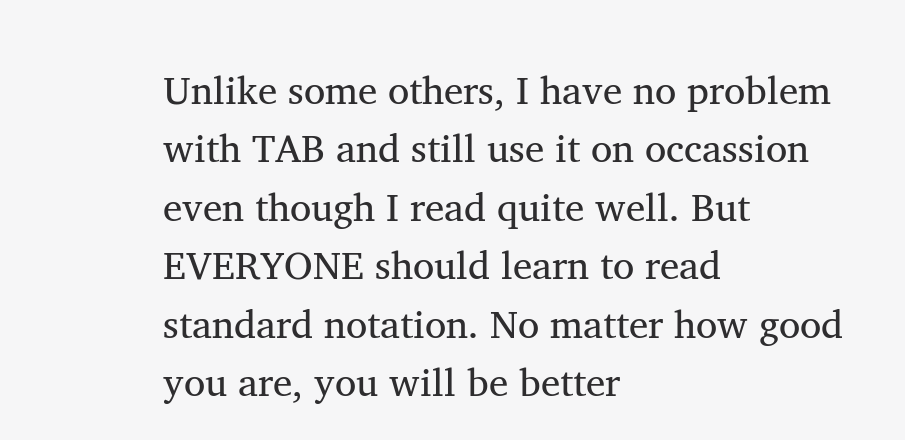Unlike some others, I have no problem with TAB and still use it on occassion even though I read quite well. But EVERYONE should learn to read standard notation. No matter how good you are, you will be better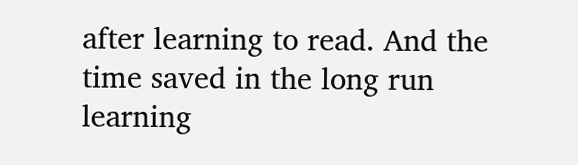after learning to read. And the time saved in the long run learning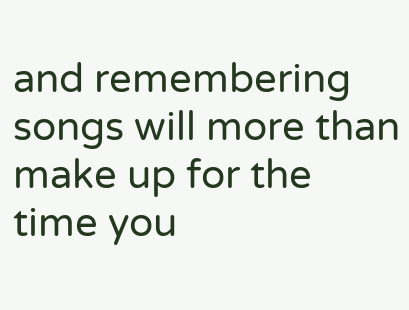and remembering songs will more than make up for the time you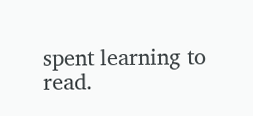spent learning to read.